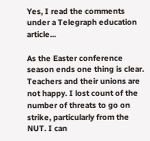Yes, I read the comments under a Telegraph education article...

As the Easter conference season ends one thing is clear. Teachers and their unions are not happy. I lost count of the number of threats to go on strike, particularly from the NUT. I can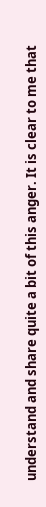understand and share quite a bit of this anger. It is clear to me that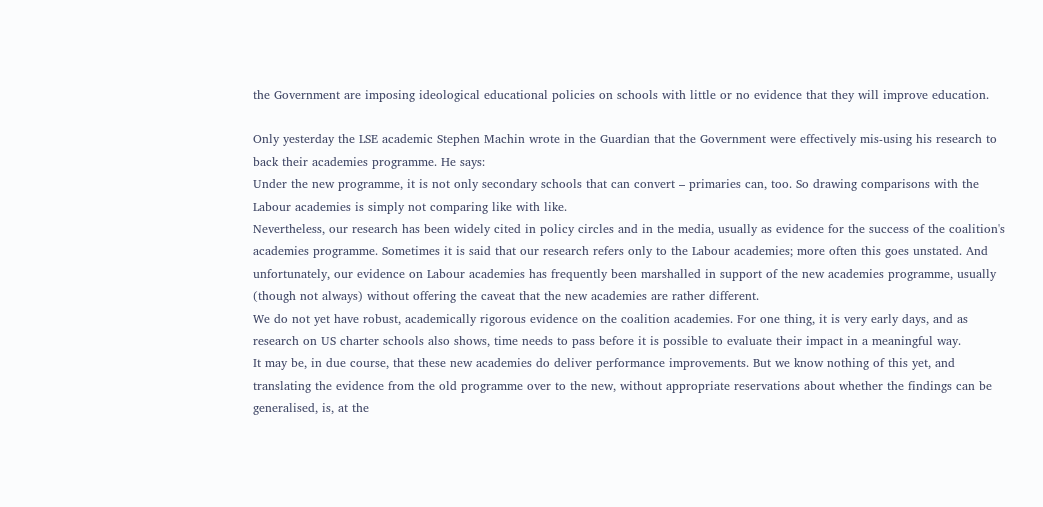the Government are imposing ideological educational policies on schools with little or no evidence that they will improve education.

Only yesterday the LSE academic Stephen Machin wrote in the Guardian that the Government were effectively mis-using his research to back their academies programme. He says:
Under the new programme, it is not only secondary schools that can convert – primaries can, too. So drawing comparisons with the Labour academies is simply not comparing like with like.
Nevertheless, our research has been widely cited in policy circles and in the media, usually as evidence for the success of the coalition's academies programme. Sometimes it is said that our research refers only to the Labour academies; more often this goes unstated. And unfortunately, our evidence on Labour academies has frequently been marshalled in support of the new academies programme, usually (though not always) without offering the caveat that the new academies are rather different.
We do not yet have robust, academically rigorous evidence on the coalition academies. For one thing, it is very early days, and as research on US charter schools also shows, time needs to pass before it is possible to evaluate their impact in a meaningful way.
It may be, in due course, that these new academies do deliver performance improvements. But we know nothing of this yet, and translating the evidence from the old programme over to the new, without appropriate reservations about whether the findings can be generalised, is, at the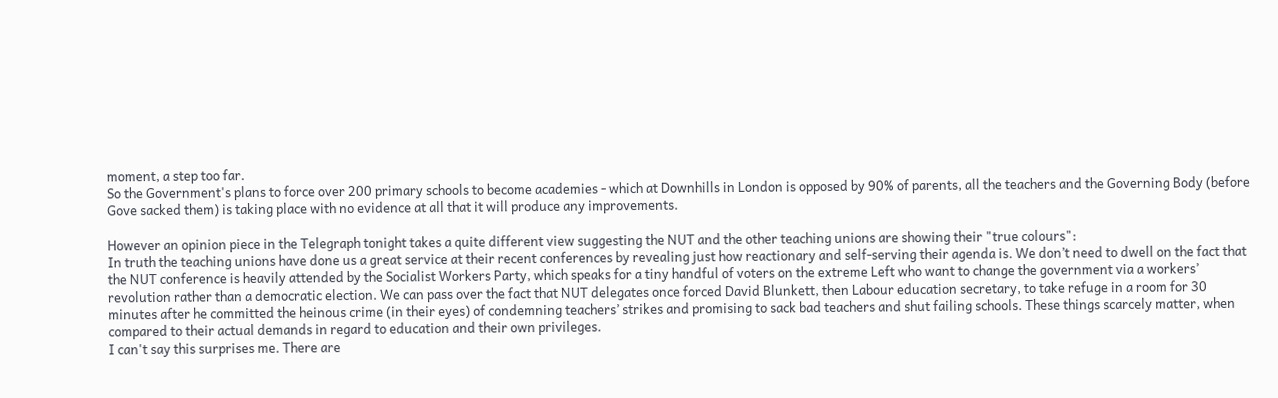moment, a step too far.
So the Government's plans to force over 200 primary schools to become academies - which at Downhills in London is opposed by 90% of parents, all the teachers and the Governing Body (before Gove sacked them) is taking place with no evidence at all that it will produce any improvements.

However an opinion piece in the Telegraph tonight takes a quite different view suggesting the NUT and the other teaching unions are showing their "true colours":
In truth the teaching unions have done us a great service at their recent conferences by revealing just how reactionary and self-serving their agenda is. We don’t need to dwell on the fact that the NUT conference is heavily attended by the Socialist Workers Party, which speaks for a tiny handful of voters on the extreme Left who want to change the government via a workers’ revolution rather than a democratic election. We can pass over the fact that NUT delegates once forced David Blunkett, then Labour education secretary, to take refuge in a room for 30 minutes after he committed the heinous crime (in their eyes) of condemning teachers’ strikes and promising to sack bad teachers and shut failing schools. These things scarcely matter, when compared to their actual demands in regard to education and their own privileges.
I can't say this surprises me. There are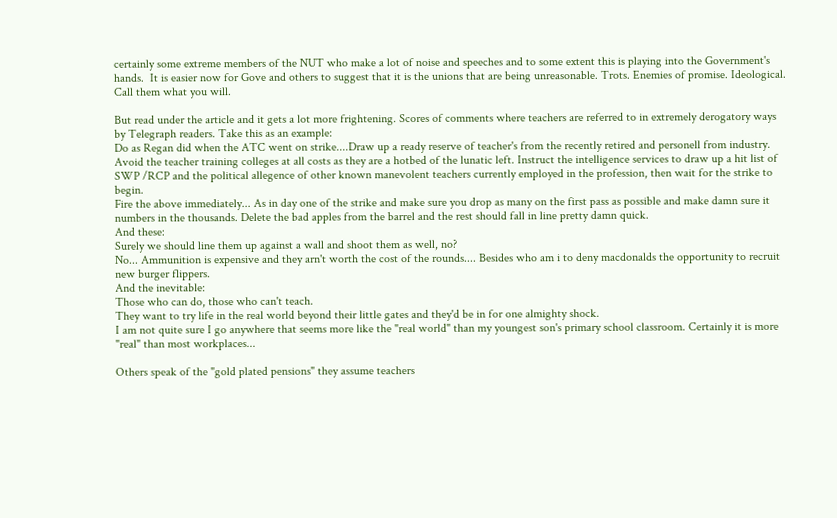certainly some extreme members of the NUT who make a lot of noise and speeches and to some extent this is playing into the Government's hands.  It is easier now for Gove and others to suggest that it is the unions that are being unreasonable. Trots. Enemies of promise. Ideological. Call them what you will.

But read under the article and it gets a lot more frightening. Scores of comments where teachers are referred to in extremely derogatory ways by Telegraph readers. Take this as an example:
Do as Regan did when the ATC went on strike....Draw up a ready reserve of teacher's from the recently retired and personell from industry. Avoid the teacher training colleges at all costs as they are a hotbed of the lunatic left. Instruct the intelligence services to draw up a hit list of SWP /RCP and the political allegence of other known manevolent teachers currently employed in the profession, then wait for the strike to begin.
Fire the above immediately... As in day one of the strike and make sure you drop as many on the first pass as possible and make damn sure it numbers in the thousands. Delete the bad apples from the barrel and the rest should fall in line pretty damn quick.
And these:
Surely we should line them up against a wall and shoot them as well, no?
No... Ammunition is expensive and they arn't worth the cost of the rounds.... Besides who am i to deny macdonalds the opportunity to recruit new burger flippers.
And the inevitable:
Those who can do, those who can't teach.
They want to try life in the real world beyond their little gates and they'd be in for one almighty shock.
I am not quite sure I go anywhere that seems more like the "real world" than my youngest son's primary school classroom. Certainly it is more "real" than most workplaces...

Others speak of the "gold plated pensions" they assume teachers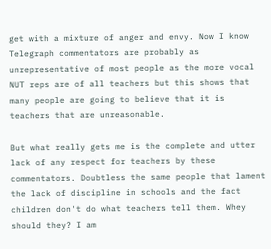get with a mixture of anger and envy. Now I know Telegraph commentators are probably as unrepresentative of most people as the more vocal NUT reps are of all teachers but this shows that many people are going to believe that it is teachers that are unreasonable.

But what really gets me is the complete and utter lack of any respect for teachers by these commentators. Doubtless the same people that lament the lack of discipline in schools and the fact children don't do what teachers tell them. Whey should they? I am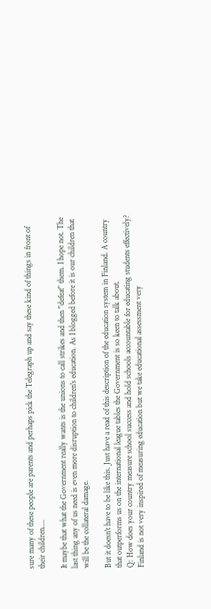sure many of these people are parents and perhaps pick the Telegraph up and say these kind of things in front of their children....

It maybe that what the Government really wants is the unions to call strikes and then "defeat" them. I hope not. The last thing any of us need is even more disruption to children's education. As I blogged before it is our children that will be the collateral damage.

But it doesn't have to be like this. Just have a read of this description of the education system in Finland. A country that outperforms us on the international league tables the Government is so keen to talk about.
Q: How does your country measure school success and hold schools accountable for educating students effectively?
Finland is not very inspired of measuring education but we take educational assessment very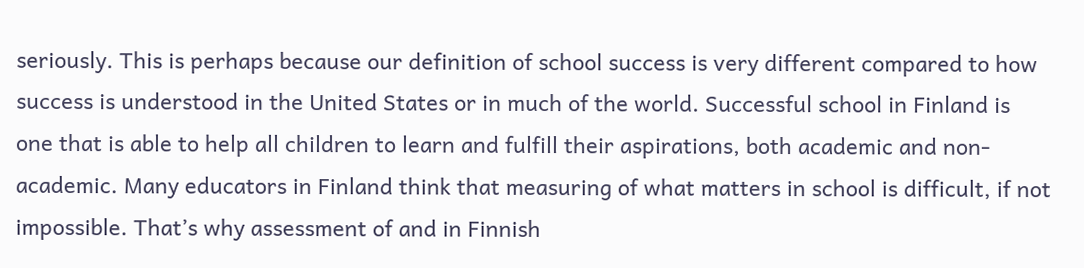seriously. This is perhaps because our definition of school success is very different compared to how success is understood in the United States or in much of the world. Successful school in Finland is one that is able to help all children to learn and fulfill their aspirations, both academic and non-academic. Many educators in Finland think that measuring of what matters in school is difficult, if not impossible. That’s why assessment of and in Finnish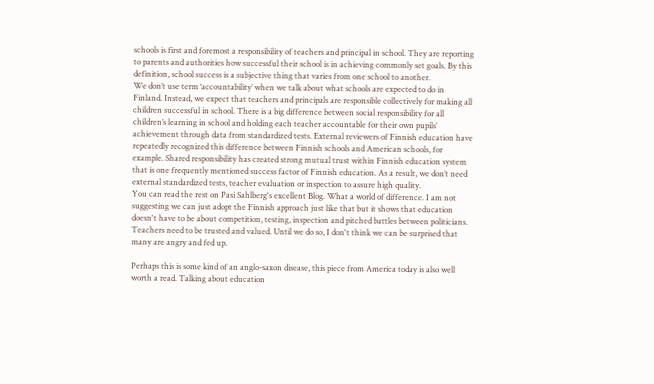schools is first and foremost a responsibility of teachers and principal in school. They are reporting to parents and authorities how successful their school is in achieving commonly set goals. By this definition, school success is a subjective thing that varies from one school to another.
We don’t use term ‘accountability’ when we talk about what schools are expected to do in Finland. Instead, we expect that teachers and principals are responsible collectively for making all children successful in school. There is a big difference between social responsibility for all children’s learning in school and holding each teacher accountable for their own pupils’ achievement through data from standardized tests. External reviewers of Finnish education have repeatedly recognized this difference between Finnish schools and American schools, for example. Shared responsibility has created strong mutual trust within Finnish education system that is one frequently mentioned success factor of Finnish education. As a result, we don’t need external standardized tests, teacher evaluation or inspection to assure high quality.
You can read the rest on Pasi Sahlberg's excellent Blog. What a world of difference. I am not suggesting we can just adopt the Finnish approach just like that but it shows that education doesn't have to be about competition, testing, inspection and pitched battles between politicians. Teachers need to be trusted and valued. Until we do so, I don't think we can be surprised that many are angry and fed up.

Perhaps this is some kind of an anglo-saxon disease, this piece from America today is also well worth a read. Talking about education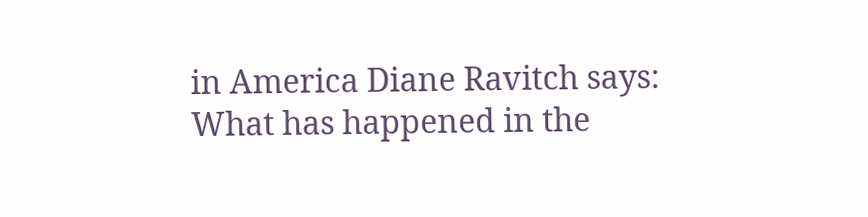in America Diane Ravitch says:
What has happened in the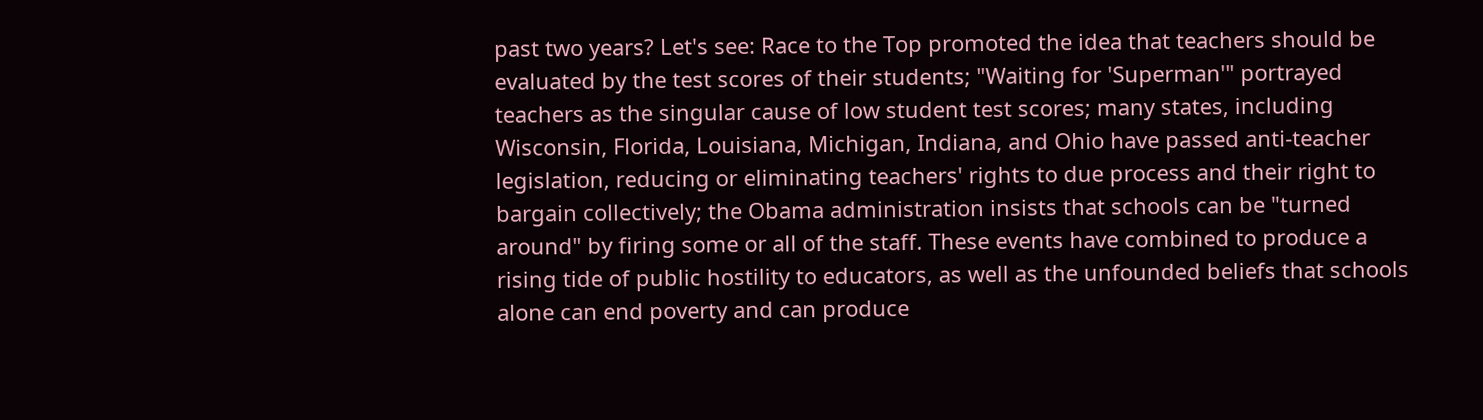past two years? Let's see: Race to the Top promoted the idea that teachers should be evaluated by the test scores of their students; "Waiting for 'Superman'" portrayed teachers as the singular cause of low student test scores; many states, including Wisconsin, Florida, Louisiana, Michigan, Indiana, and Ohio have passed anti-teacher legislation, reducing or eliminating teachers' rights to due process and their right to bargain collectively; the Obama administration insists that schools can be "turned around" by firing some or all of the staff. These events have combined to produce a rising tide of public hostility to educators, as well as the unfounded beliefs that schools alone can end poverty and can produce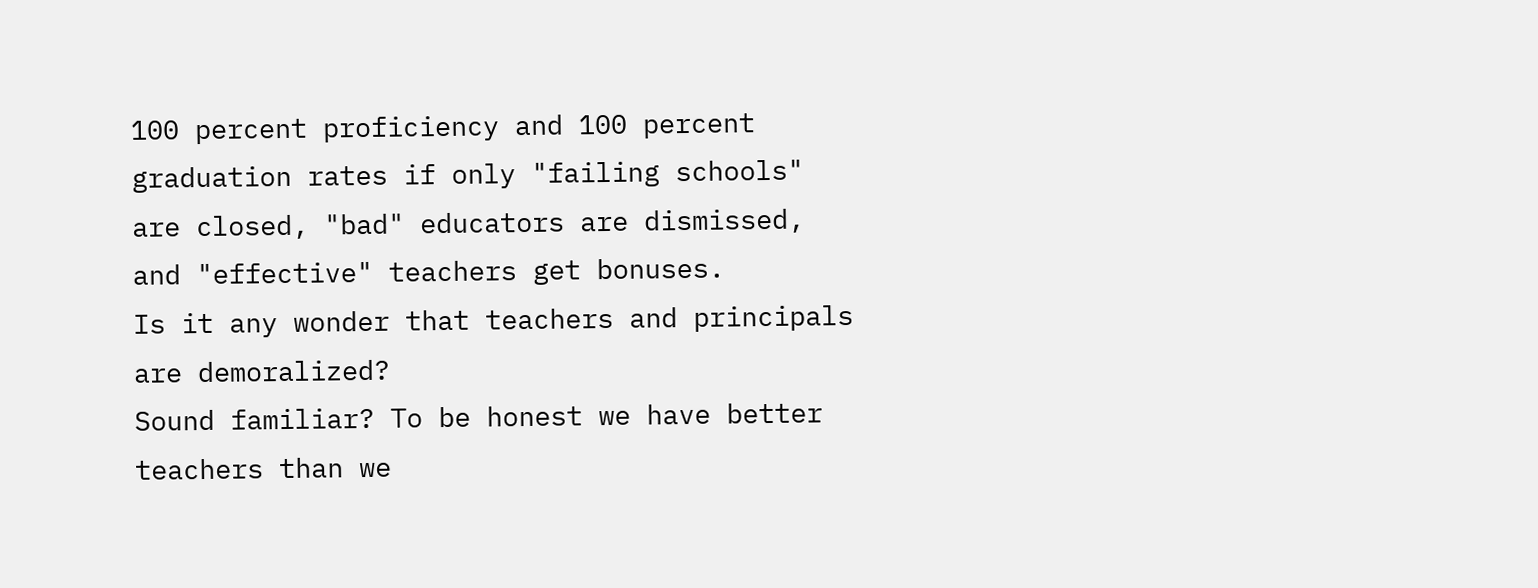100 percent proficiency and 100 percent graduation rates if only "failing schools" are closed, "bad" educators are dismissed, and "effective" teachers get bonuses.
Is it any wonder that teachers and principals are demoralized?
Sound familiar? To be honest we have better teachers than we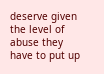deserve given the level of abuse they have to put up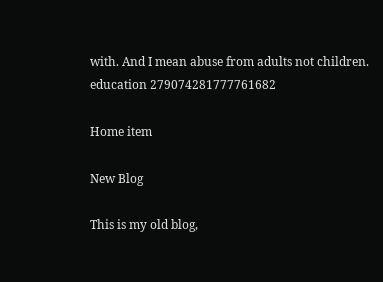with. And I mean abuse from adults not children.
education 279074281777761682

Home item

New Blog

This is my old blog,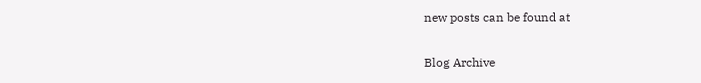new posts can be found at

Blog Archive